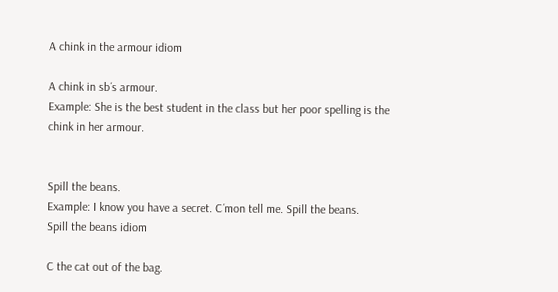A chink in the armour idiom

A chink in sb´s armour.
Example: She is the best student in the class but her poor spelling is the chink in her armour.


Spill the beans.
Example: I know you have a secret. C´mon tell me. Spill the beans.
Spill the beans idiom

C the cat out of the bag.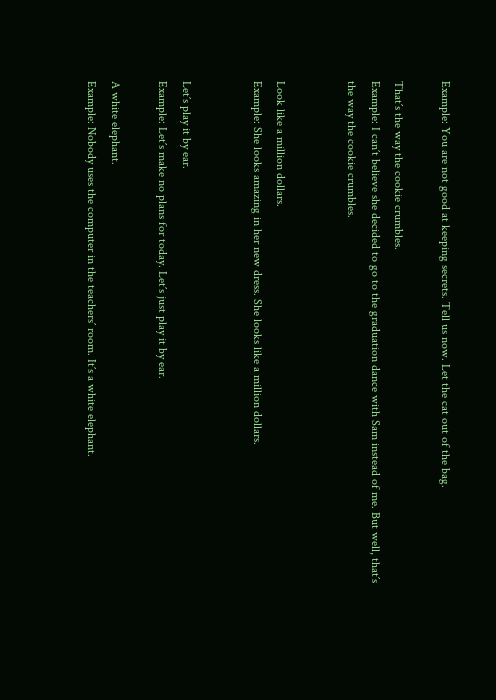Example: You are not good at keeping secrets. Tell us now. Let the cat out of the bag.

That´s the way the cookie crumbles.
Example: I can´t believe she decided to go to the graduation dance with Sam instead of me. But well, that´s the way the cookie crumbles.


Look like a million dollars.
Example: She looks amazing in her new dress. She looks like a million dollars.


Let´s play it by ear.
Example: Let´s make no plans for today. Let´s just play it by ear.

A white elephant.
Example: Nobody uses the computer in the teachers´ room. It´s a white elephant.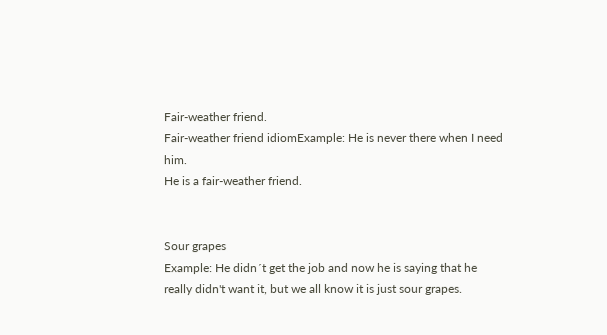Fair-weather friend.
Fair-weather friend idiomExample: He is never there when I need him.
He is a fair-weather friend.


Sour grapes
Example: He didn´t get the job and now he is saying that he really didn't want it, but we all know it is just sour grapes.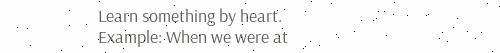Learn something by heart.
Example: When we were at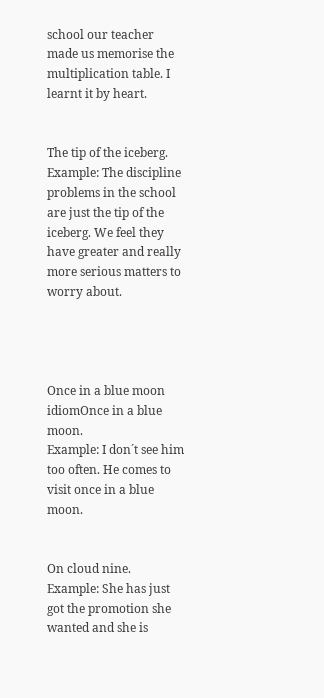school our teacher made us memorise the multiplication table. I learnt it by heart.


The tip of the iceberg.
Example: The discipline problems in the school are just the tip of the iceberg. We feel they have greater and really more serious matters to worry about.




Once in a blue moon idiomOnce in a blue moon.
Example: I don´t see him too often. He comes to visit once in a blue moon.


On cloud nine.
Example: She has just got the promotion she wanted and she is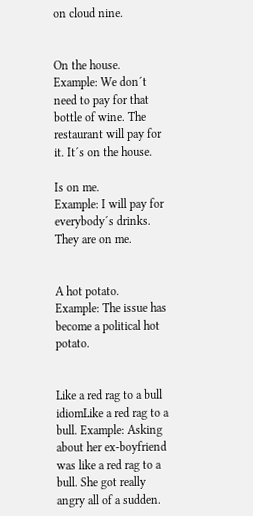on cloud nine.


On the house.
Example: We don´t need to pay for that bottle of wine. The restaurant will pay for it. It´s on the house.

Is on me.
Example: I will pay for everybody´s drinks. They are on me.


A hot potato.
Example: The issue has become a political hot potato.


Like a red rag to a bull idiomLike a red rag to a bull. Example: Asking about her ex-boyfriend was like a red rag to a bull. She got really angry all of a sudden.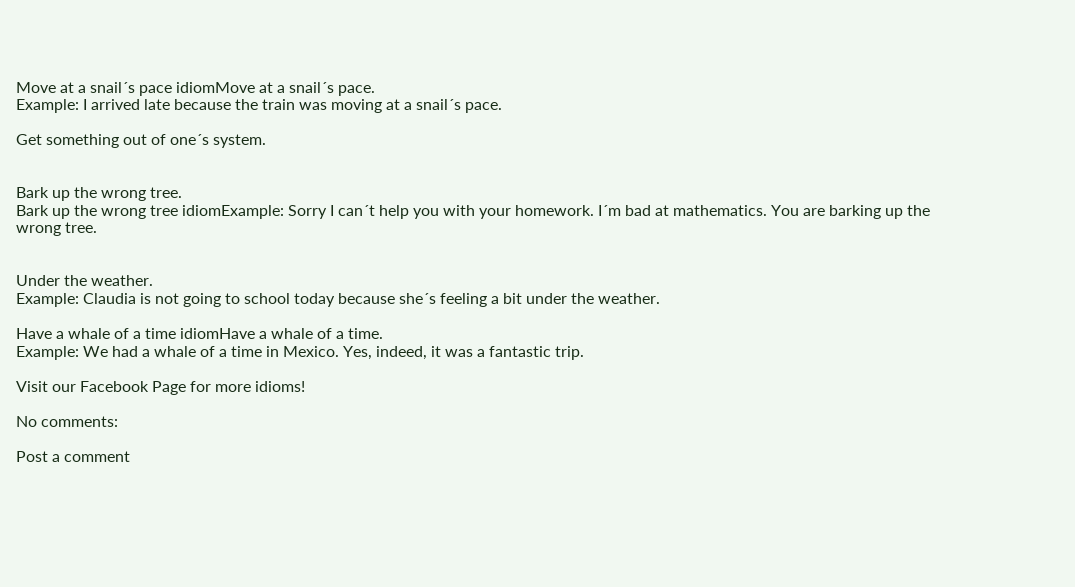Move at a snail´s pace idiomMove at a snail´s pace.
Example: I arrived late because the train was moving at a snail´s pace.

Get something out of one´s system.


Bark up the wrong tree.
Bark up the wrong tree idiomExample: Sorry I can´t help you with your homework. I´m bad at mathematics. You are barking up the wrong tree.


Under the weather.
Example: Claudia is not going to school today because she´s feeling a bit under the weather.

Have a whale of a time idiomHave a whale of a time.
Example: We had a whale of a time in Mexico. Yes, indeed, it was a fantastic trip.

Visit our Facebook Page for more idioms!

No comments:

Post a comment